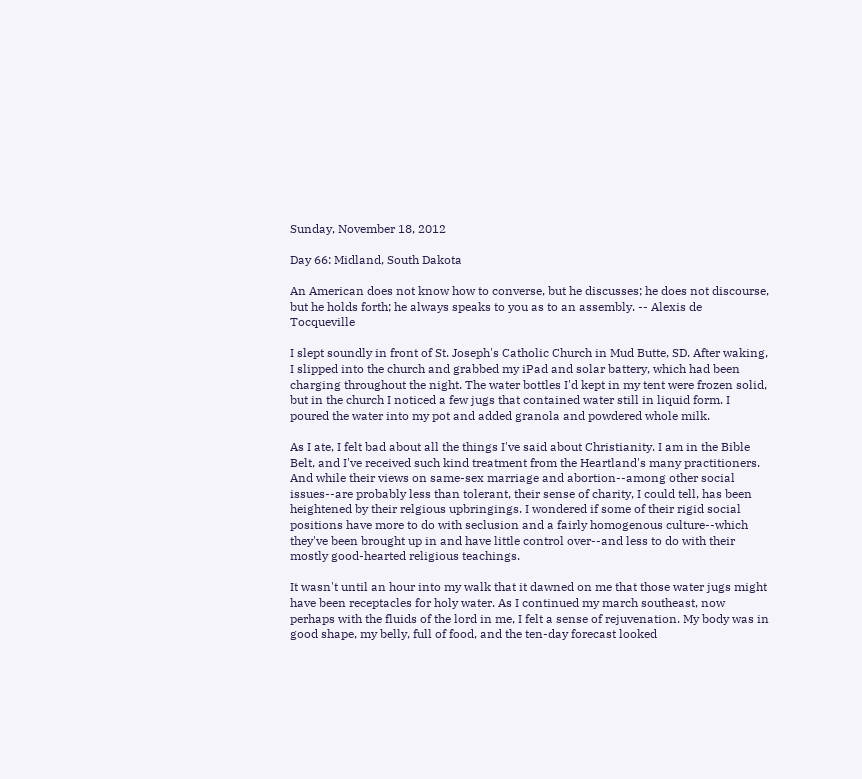Sunday, November 18, 2012

Day 66: Midland, South Dakota

An American does not know how to converse, but he discusses; he does not discourse, but he holds forth; he always speaks to you as to an assembly. -- Alexis de Tocqueville

I slept soundly in front of St. Joseph's Catholic Church in Mud Butte, SD. After waking, I slipped into the church and grabbed my iPad and solar battery, which had been charging throughout the night. The water bottles I'd kept in my tent were frozen solid, but in the church I noticed a few jugs that contained water still in liquid form. I poured the water into my pot and added granola and powdered whole milk.

As I ate, I felt bad about all the things I've said about Christianity. I am in the Bible Belt, and I've received such kind treatment from the Heartland's many practitioners. And while their views on same-sex marriage and abortion--among other social issues--are probably less than tolerant, their sense of charity, I could tell, has been heightened by their relgious upbringings. I wondered if some of their rigid social positions have more to do with seclusion and a fairly homogenous culture--which they've been brought up in and have little control over--and less to do with their mostly good-hearted religious teachings.

It wasn't until an hour into my walk that it dawned on me that those water jugs might have been receptacles for holy water. As I continued my march southeast, now perhaps with the fluids of the lord in me, I felt a sense of rejuvenation. My body was in good shape, my belly, full of food, and the ten-day forecast looked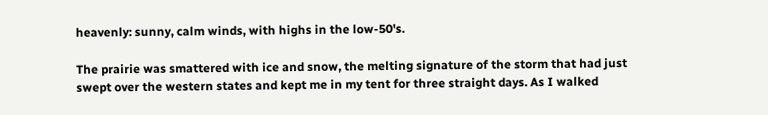heavenly: sunny, calm winds, with highs in the low-50's.

The prairie was smattered with ice and snow, the melting signature of the storm that had just swept over the western states and kept me in my tent for three straight days. As I walked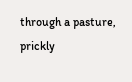through a pasture, prickly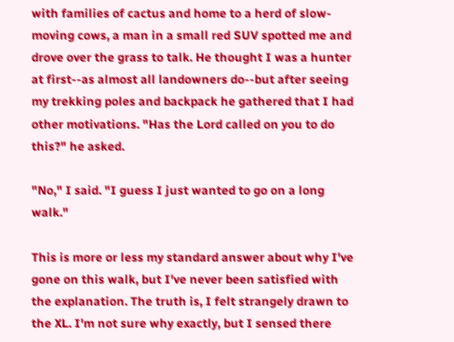with families of cactus and home to a herd of slow-moving cows, a man in a small red SUV spotted me and drove over the grass to talk. He thought I was a hunter at first--as almost all landowners do--but after seeing my trekking poles and backpack he gathered that I had other motivations. "Has the Lord called on you to do this?" he asked.

"No," I said. "I guess I just wanted to go on a long walk."

This is more or less my standard answer about why I've gone on this walk, but I've never been satisfied with the explanation. The truth is, I felt strangely drawn to the XL. I'm not sure why exactly, but I sensed there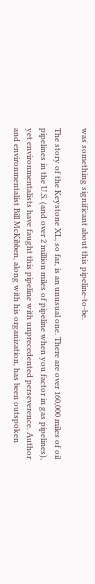was something significant about this pipeline-to-be.

The story of the Keystone XL, so far, is an unusual one. There are over 160,000 miles of oil pipelines in the U.S. (and over 2 million miles of pipeline when you factor in gas pipelines), yet environmentalists have faught this pipeline with unprecedented perseverence. Author and environmentalist Bill McKibben, along with his organization, has been outspoken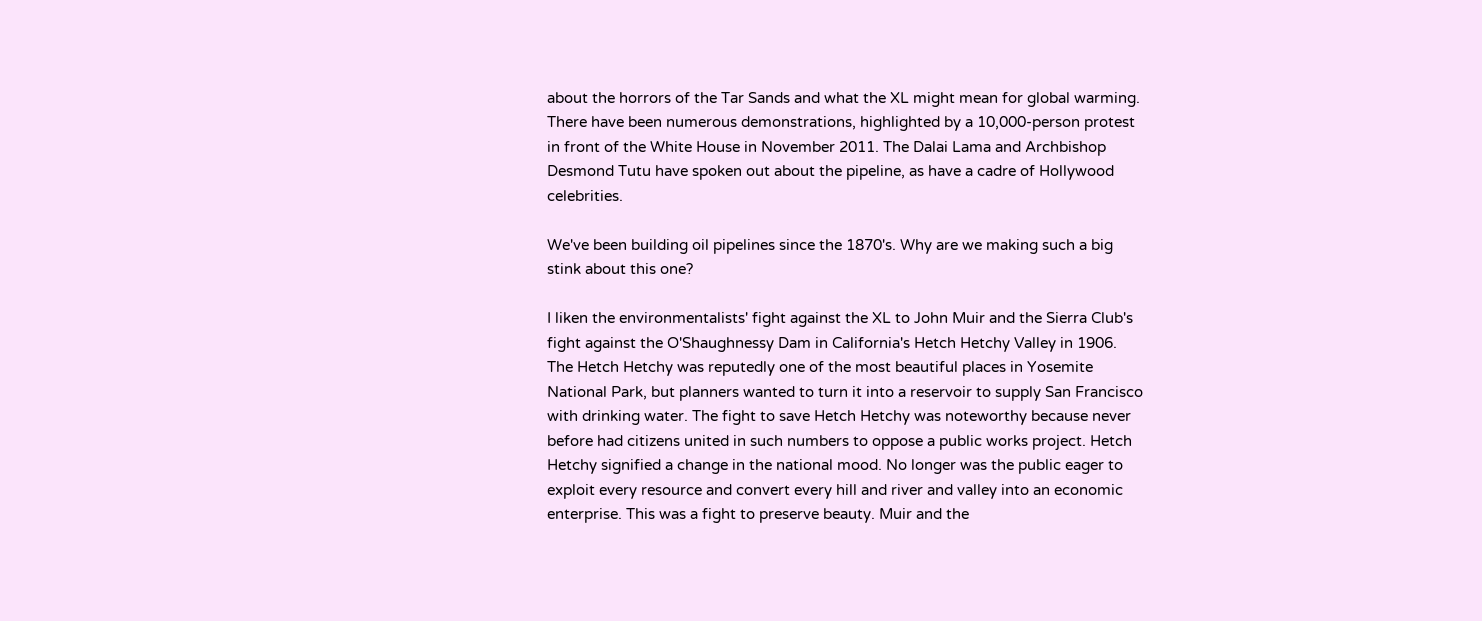about the horrors of the Tar Sands and what the XL might mean for global warming. There have been numerous demonstrations, highlighted by a 10,000-person protest in front of the White House in November 2011. The Dalai Lama and Archbishop Desmond Tutu have spoken out about the pipeline, as have a cadre of Hollywood celebrities.

We've been building oil pipelines since the 1870's. Why are we making such a big stink about this one?

I liken the environmentalists' fight against the XL to John Muir and the Sierra Club's fight against the O'Shaughnessy Dam in California's Hetch Hetchy Valley in 1906. The Hetch Hetchy was reputedly one of the most beautiful places in Yosemite National Park, but planners wanted to turn it into a reservoir to supply San Francisco with drinking water. The fight to save Hetch Hetchy was noteworthy because never before had citizens united in such numbers to oppose a public works project. Hetch Hetchy signified a change in the national mood. No longer was the public eager to exploit every resource and convert every hill and river and valley into an economic enterprise. This was a fight to preserve beauty. Muir and the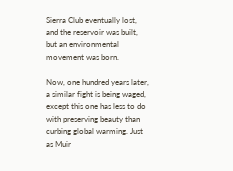Sierra Club eventually lost, and the reservoir was built, but an environmental movement was born.

Now, one hundred years later, a similar fight is being waged, except this one has less to do with preserving beauty than curbing global warming. Just as Muir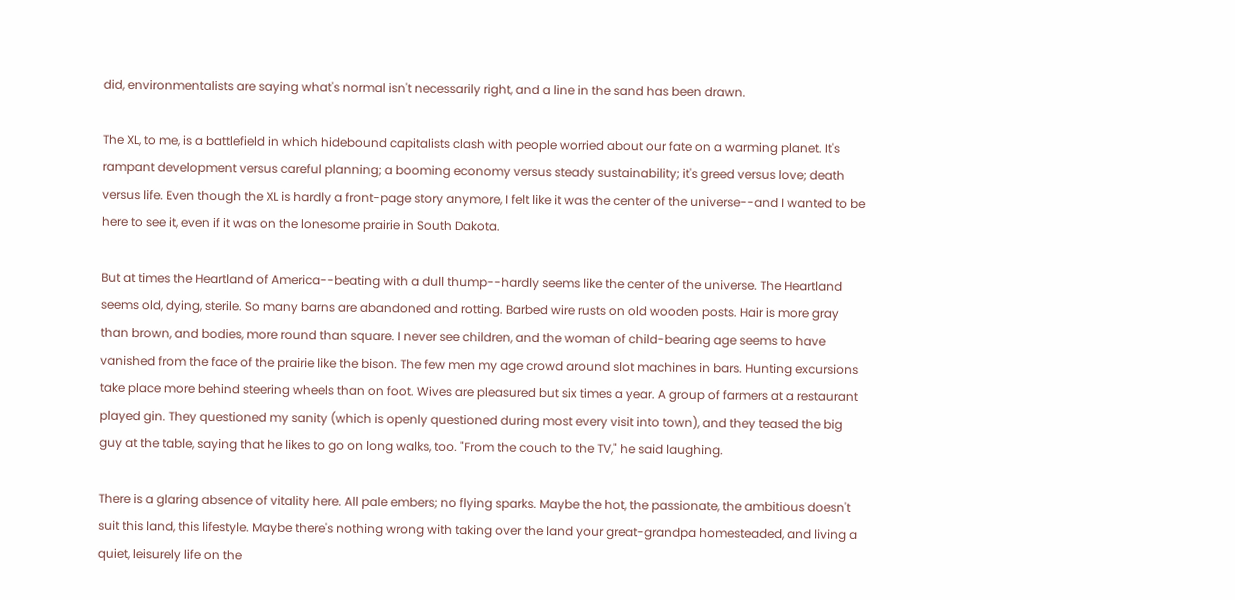did, environmentalists are saying what's normal isn't necessarily right, and a line in the sand has been drawn.

The XL, to me, is a battlefield in which hidebound capitalists clash with people worried about our fate on a warming planet. It's rampant development versus careful planning; a booming economy versus steady sustainability; it's greed versus love; death versus life. Even though the XL is hardly a front-page story anymore, I felt like it was the center of the universe--and I wanted to be here to see it, even if it was on the lonesome prairie in South Dakota.

But at times the Heartland of America--beating with a dull thump--hardly seems like the center of the universe. The Heartland seems old, dying, sterile. So many barns are abandoned and rotting. Barbed wire rusts on old wooden posts. Hair is more gray than brown, and bodies, more round than square. I never see children, and the woman of child-bearing age seems to have vanished from the face of the prairie like the bison. The few men my age crowd around slot machines in bars. Hunting excursions take place more behind steering wheels than on foot. Wives are pleasured but six times a year. A group of farmers at a restaurant played gin. They questioned my sanity (which is openly questioned during most every visit into town), and they teased the big guy at the table, saying that he likes to go on long walks, too. "From the couch to the TV," he said laughing.

There is a glaring absence of vitality here. All pale embers; no flying sparks. Maybe the hot, the passionate, the ambitious doesn't suit this land, this lifestyle. Maybe there's nothing wrong with taking over the land your great-grandpa homesteaded, and living a quiet, leisurely life on the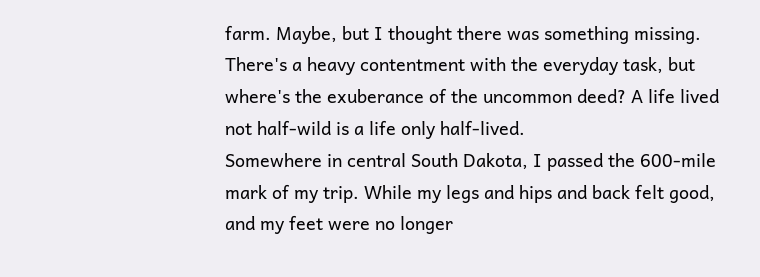farm. Maybe, but I thought there was something missing. There's a heavy contentment with the everyday task, but where's the exuberance of the uncommon deed? A life lived not half-wild is a life only half-lived.
Somewhere in central South Dakota, I passed the 600-mile mark of my trip. While my legs and hips and back felt good, and my feet were no longer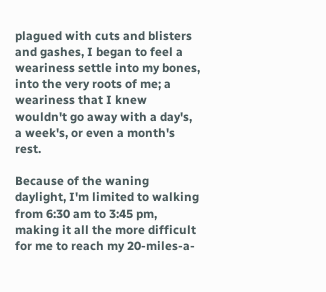plagued with cuts and blisters and gashes, I began to feel a weariness settle into my bones, into the very roots of me; a weariness that I knew wouldn't go away with a day's, a week's, or even a month's rest.

Because of the waning daylight, I'm limited to walking from 6:30 am to 3:45 pm, making it all the more difficult for me to reach my 20-miles-a-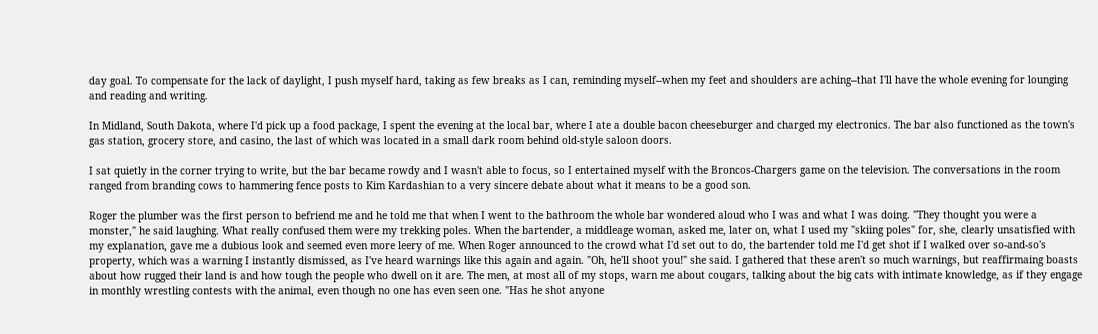day goal. To compensate for the lack of daylight, I push myself hard, taking as few breaks as I can, reminding myself--when my feet and shoulders are aching--that I'll have the whole evening for lounging and reading and writing.

In Midland, South Dakota, where I'd pick up a food package, I spent the evening at the local bar, where I ate a double bacon cheeseburger and charged my electronics. The bar also functioned as the town's gas station, grocery store, and casino, the last of which was located in a small dark room behind old-style saloon doors.

I sat quietly in the corner trying to write, but the bar became rowdy and I wasn't able to focus, so I entertained myself with the Broncos-Chargers game on the television. The conversations in the room ranged from branding cows to hammering fence posts to Kim Kardashian to a very sincere debate about what it means to be a good son.

Roger the plumber was the first person to befriend me and he told me that when I went to the bathroom the whole bar wondered aloud who I was and what I was doing. "They thought you were a monster," he said laughing. What really confused them were my trekking poles. When the bartender, a middleage woman, asked me, later on, what I used my "skiing poles" for, she, clearly unsatisfied with my explanation, gave me a dubious look and seemed even more leery of me. When Roger announced to the crowd what I'd set out to do, the bartender told me I'd get shot if I walked over so-and-so's property, which was a warning I instantly dismissed, as I've heard warnings like this again and again. "Oh, he'll shoot you!" she said. I gathered that these aren't so much warnings, but reaffirmaing boasts about how rugged their land is and how tough the people who dwell on it are. The men, at most all of my stops, warn me about cougars, talking about the big cats with intimate knowledge, as if they engage in monthly wrestling contests with the animal, even though no one has even seen one. "Has he shot anyone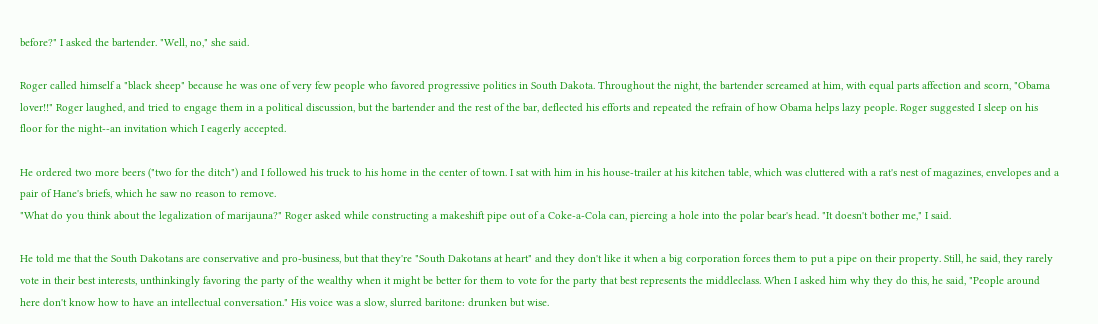before?" I asked the bartender. "Well, no," she said.

Roger called himself a "black sheep" because he was one of very few people who favored progressive politics in South Dakota. Throughout the night, the bartender screamed at him, with equal parts affection and scorn, "Obama lover!!" Roger laughed, and tried to engage them in a political discussion, but the bartender and the rest of the bar, deflected his efforts and repeated the refrain of how Obama helps lazy people. Roger suggested I sleep on his floor for the night--an invitation which I eagerly accepted.

He ordered two more beers ("two for the ditch") and I followed his truck to his home in the center of town. I sat with him in his house-trailer at his kitchen table, which was cluttered with a rat's nest of magazines, envelopes and a pair of Hane's briefs, which he saw no reason to remove.
"What do you think about the legalization of marijauna?" Roger asked while constructing a makeshift pipe out of a Coke-a-Cola can, piercing a hole into the polar bear's head. "It doesn't bother me," I said.

He told me that the South Dakotans are conservative and pro-business, but that they're "South Dakotans at heart" and they don't like it when a big corporation forces them to put a pipe on their property. Still, he said, they rarely vote in their best interests, unthinkingly favoring the party of the wealthy when it might be better for them to vote for the party that best represents the middleclass. When I asked him why they do this, he said, "People around here don't know how to have an intellectual conversation." His voice was a slow, slurred baritone: drunken but wise.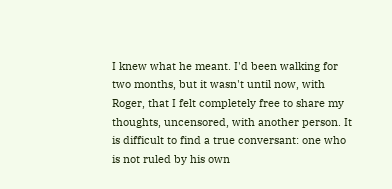I knew what he meant. I'd been walking for two months, but it wasn't until now, with Roger, that I felt completely free to share my thoughts, uncensored, with another person. It is difficult to find a true conversant: one who is not ruled by his own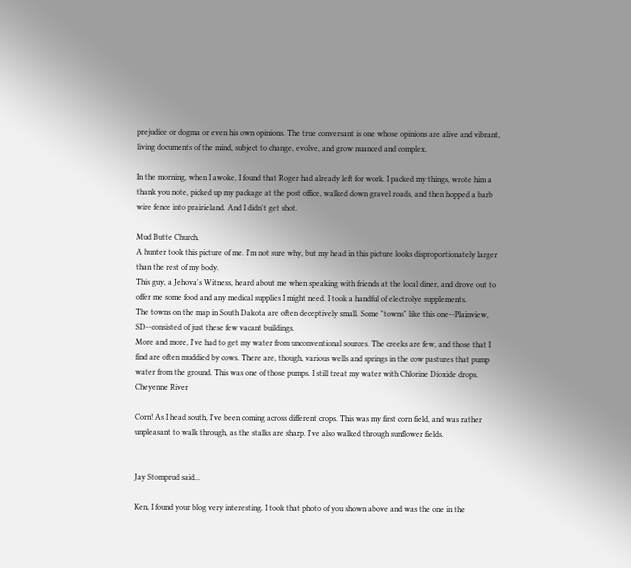prejudice or dogma or even his own opinions. The true conversant is one whose opinions are alive and vibrant, living documents of the mind, subject to change, evolve, and grow nuanced and complex.

In the morning, when I awoke, I found that Roger had already left for work. I packed my things, wrote him a thank you note, picked up my package at the post office, walked down gravel roads, and then hopped a barb wire fence into prairieland. And I didn't get shot.

Mud Butte Church.
A hunter took this picture of me. I'm not sure why, but my head in this picture looks disproportionately larger than the rest of my body.
This guy, a Jehova's Witness, heard about me when speaking with friends at the local diner, and drove out to offer me some food and any medical supplies I might need. I took a handful of electrolye supplements.
The towns on the map in South Dakota are often deceptively small. Some "towns" like this one--Plainview, SD--consisted of just these few vacant buildings.
More and more, I've had to get my water from unconventional sources. The creeks are few, and those that I find are often muddied by cows. There are, though, various wells and springs in the cow pastures that pump water from the ground. This was one of those pumps. I still treat my water with Chlorine Dioxide drops.
Cheyenne River

Corn! As I head south, I've been coming across different crops. This was my first corn field, and was rather unpleasant to walk through, as the stalks are sharp. I've also walked through sunflower fields.


Jay Stomprud said...

Ken, I found your blog very interesting. I took that photo of you shown above and was the one in the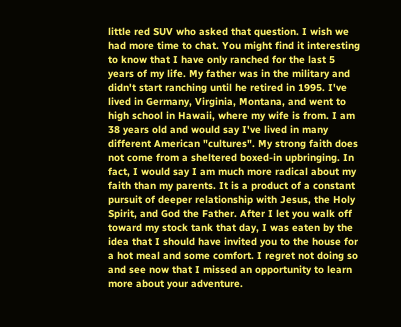little red SUV who asked that question. I wish we had more time to chat. You might find it interesting to know that I have only ranched for the last 5 years of my life. My father was in the military and didn't start ranching until he retired in 1995. I've lived in Germany, Virginia, Montana, and went to high school in Hawaii, where my wife is from. I am 38 years old and would say I've lived in many different American "cultures". My strong faith does not come from a sheltered boxed-in upbringing. In fact, I would say I am much more radical about my faith than my parents. It is a product of a constant pursuit of deeper relationship with Jesus, the Holy Spirit, and God the Father. After I let you walk off toward my stock tank that day, I was eaten by the idea that I should have invited you to the house for a hot meal and some comfort. I regret not doing so and see now that I missed an opportunity to learn more about your adventure.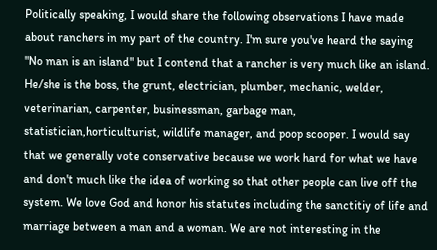Politically speaking, I would share the following observations I have made about ranchers in my part of the country. I'm sure you've heard the saying "No man is an island" but I contend that a rancher is very much like an island. He/she is the boss, the grunt, electrician, plumber, mechanic, welder, veterinarian, carpenter, businessman, garbage man, statistician,horticulturist, wildlife manager, and poop scooper. I would say that we generally vote conservative because we work hard for what we have and don't much like the idea of working so that other people can live off the system. We love God and honor his statutes including the sanctitiy of life and marriage between a man and a woman. We are not interesting in the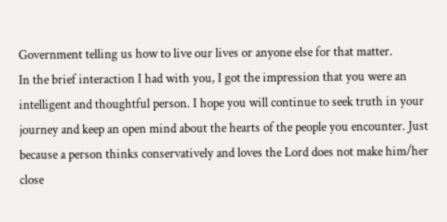Government telling us how to live our lives or anyone else for that matter.
In the brief interaction I had with you, I got the impression that you were an intelligent and thoughtful person. I hope you will continue to seek truth in your journey and keep an open mind about the hearts of the people you encounter. Just because a person thinks conservatively and loves the Lord does not make him/her close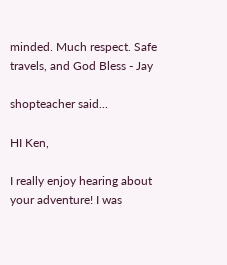minded. Much respect. Safe travels, and God Bless - Jay

shopteacher said...

HI Ken,

I really enjoy hearing about your adventure! I was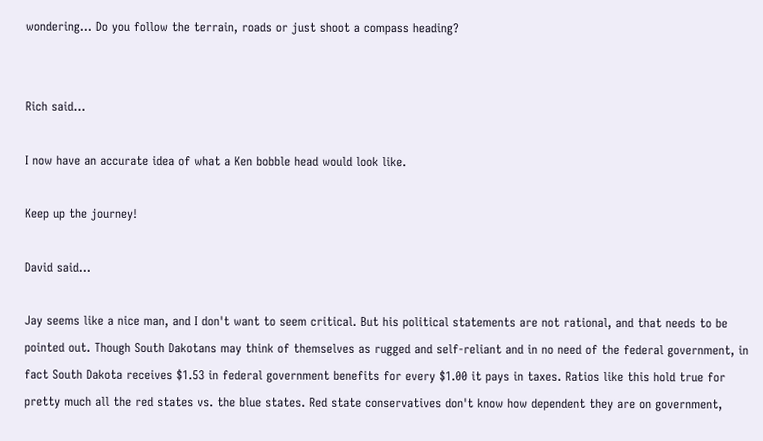wondering... Do you follow the terrain, roads or just shoot a compass heading?


Rich said...

I now have an accurate idea of what a Ken bobble head would look like.

Keep up the journey!

David said...

Jay seems like a nice man, and I don't want to seem critical. But his political statements are not rational, and that needs to be pointed out. Though South Dakotans may think of themselves as rugged and self-reliant and in no need of the federal government, in fact South Dakota receives $1.53 in federal government benefits for every $1.00 it pays in taxes. Ratios like this hold true for pretty much all the red states vs. the blue states. Red state conservatives don't know how dependent they are on government,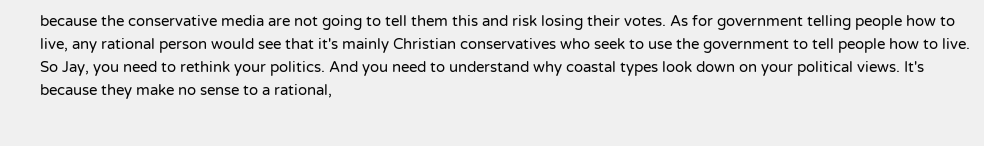because the conservative media are not going to tell them this and risk losing their votes. As for government telling people how to live, any rational person would see that it's mainly Christian conservatives who seek to use the government to tell people how to live. So Jay, you need to rethink your politics. And you need to understand why coastal types look down on your political views. It's because they make no sense to a rational,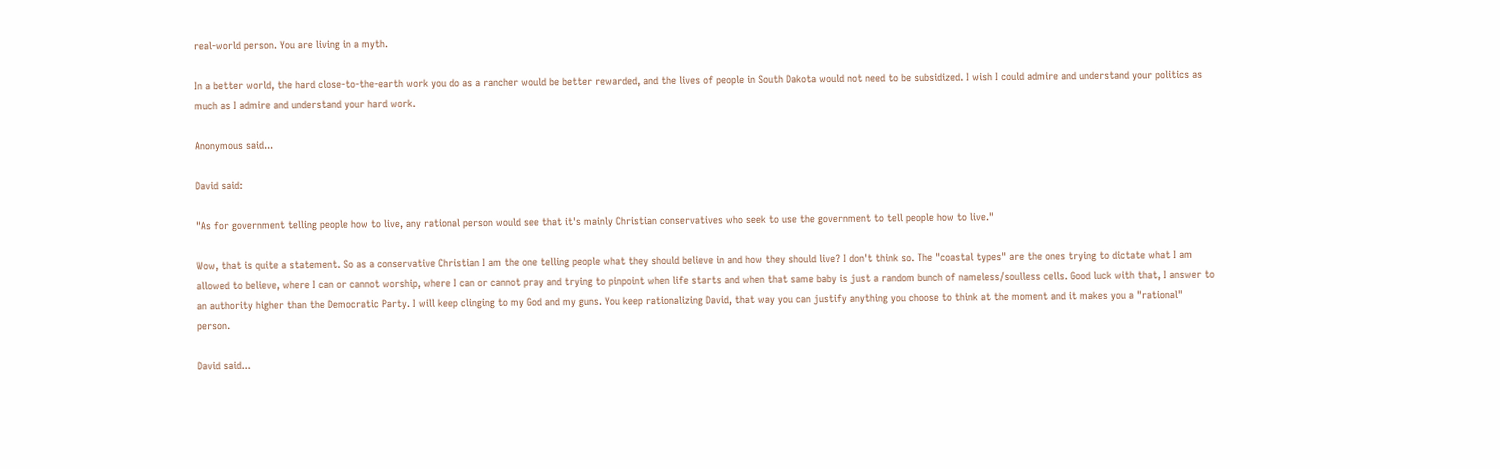real-world person. You are living in a myth.

In a better world, the hard close-to-the-earth work you do as a rancher would be better rewarded, and the lives of people in South Dakota would not need to be subsidized. I wish I could admire and understand your politics as much as I admire and understand your hard work.

Anonymous said...

David said:

"As for government telling people how to live, any rational person would see that it's mainly Christian conservatives who seek to use the government to tell people how to live."

Wow, that is quite a statement. So as a conservative Christian I am the one telling people what they should believe in and how they should live? I don't think so. The "coastal types" are the ones trying to dictate what I am allowed to believe, where I can or cannot worship, where I can or cannot pray and trying to pinpoint when life starts and when that same baby is just a random bunch of nameless/soulless cells. Good luck with that, I answer to an authority higher than the Democratic Party. I will keep clinging to my God and my guns. You keep rationalizing David, that way you can justify anything you choose to think at the moment and it makes you a "rational" person.

David said...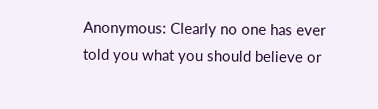Anonymous: Clearly no one has ever told you what you should believe or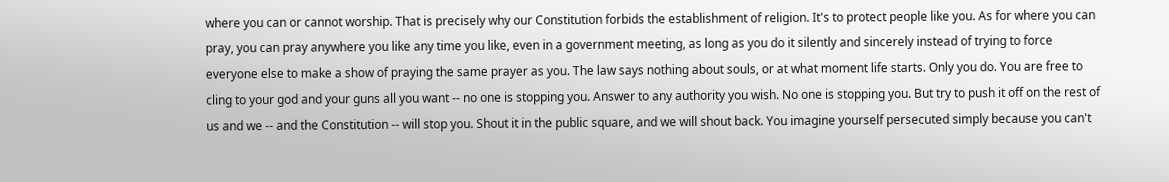where you can or cannot worship. That is precisely why our Constitution forbids the establishment of religion. It's to protect people like you. As for where you can pray, you can pray anywhere you like any time you like, even in a government meeting, as long as you do it silently and sincerely instead of trying to force everyone else to make a show of praying the same prayer as you. The law says nothing about souls, or at what moment life starts. Only you do. You are free to cling to your god and your guns all you want -- no one is stopping you. Answer to any authority you wish. No one is stopping you. But try to push it off on the rest of us and we -- and the Constitution -- will stop you. Shout it in the public square, and we will shout back. You imagine yourself persecuted simply because you can't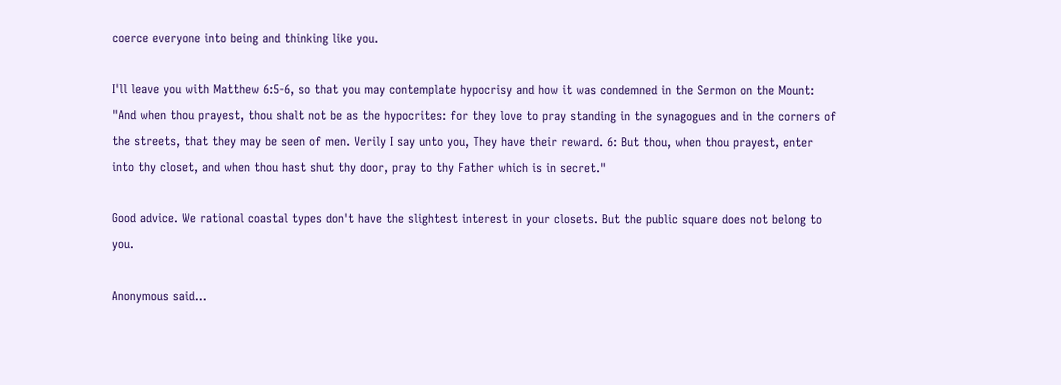coerce everyone into being and thinking like you.

I'll leave you with Matthew 6:5-6, so that you may contemplate hypocrisy and how it was condemned in the Sermon on the Mount: "And when thou prayest, thou shalt not be as the hypocrites: for they love to pray standing in the synagogues and in the corners of the streets, that they may be seen of men. Verily I say unto you, They have their reward. 6: But thou, when thou prayest, enter into thy closet, and when thou hast shut thy door, pray to thy Father which is in secret."

Good advice. We rational coastal types don't have the slightest interest in your closets. But the public square does not belong to you.

Anonymous said...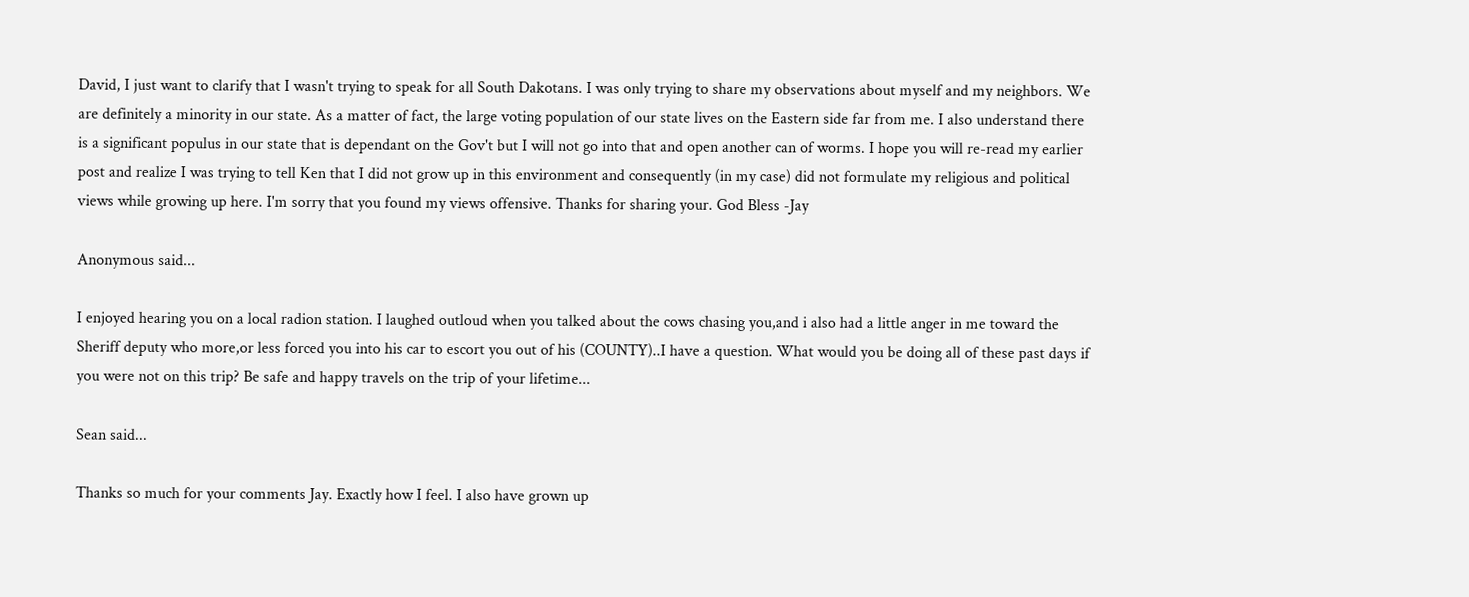David, I just want to clarify that I wasn't trying to speak for all South Dakotans. I was only trying to share my observations about myself and my neighbors. We are definitely a minority in our state. As a matter of fact, the large voting population of our state lives on the Eastern side far from me. I also understand there is a significant populus in our state that is dependant on the Gov't but I will not go into that and open another can of worms. I hope you will re-read my earlier post and realize I was trying to tell Ken that I did not grow up in this environment and consequently (in my case) did not formulate my religious and political views while growing up here. I'm sorry that you found my views offensive. Thanks for sharing your. God Bless -Jay

Anonymous said...

I enjoyed hearing you on a local radion station. I laughed outloud when you talked about the cows chasing you,and i also had a little anger in me toward the Sheriff deputy who more,or less forced you into his car to escort you out of his (COUNTY)..I have a question. What would you be doing all of these past days if you were not on this trip? Be safe and happy travels on the trip of your lifetime...

Sean said...

Thanks so much for your comments Jay. Exactly how I feel. I also have grown up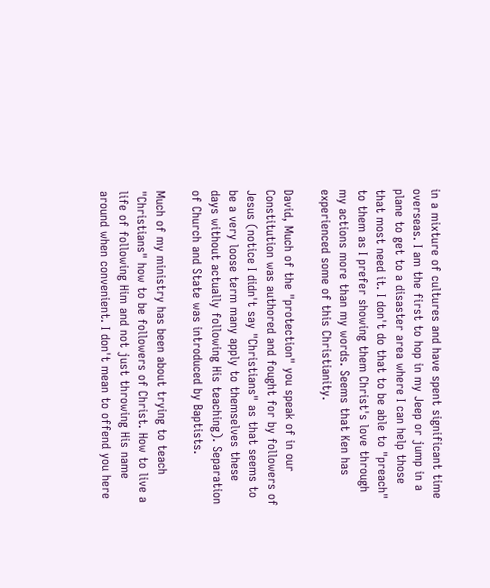in a mixture of cultures and have spent significant time overseas. I am the first to hop in my Jeep or jump in a plane to get to a disaster area where I can help those that most need it. I don't do that to be able to "preach" to them as I prefer showing them Christ's love through my actions more than my words. Seems that Ken has experienced some of this Christianity.

David, Much of the "protection" you speak of in our Constitution was authored and fought for by followers of Jesus (notice I didn't say "Christians" as that seems to be a very loose term many apply to themselves these days without actually following His teaching). Separation of Church and State was introduced by Baptists.

Much of my ministry has been about trying to teach "Christians" how to be followers of Christ. How to live a life of following Him and not just throwing His name around when convenient. I don't mean to offend you here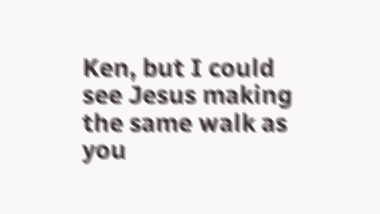Ken, but I could see Jesus making the same walk as you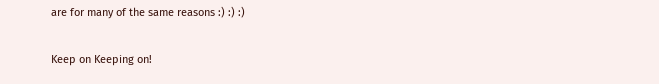are for many of the same reasons :) :) :)

Keep on Keeping on!